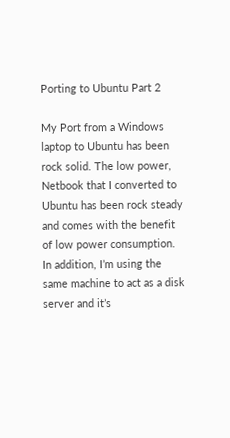Porting to Ubuntu Part 2

My Port from a Windows laptop to Ubuntu has been rock solid. The low power, Netbook that I converted to Ubuntu has been rock steady and comes with the benefit of low power consumption. In addition, I’m using the same machine to act as a disk server and it’s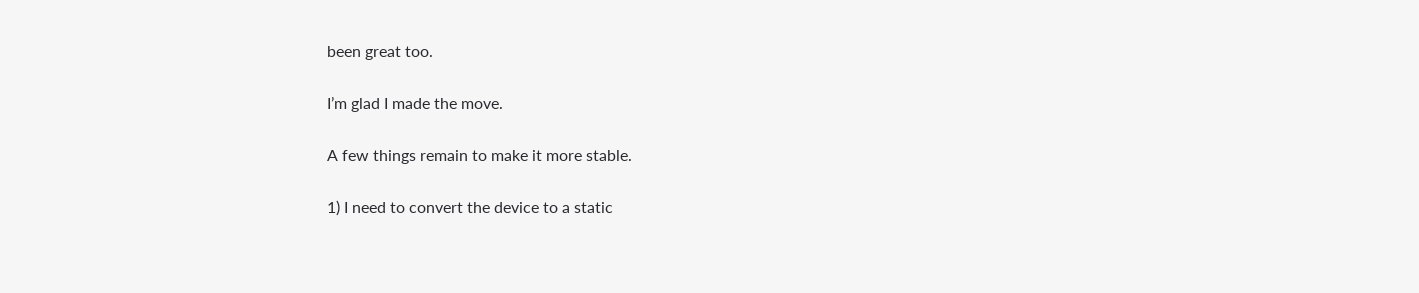been great too.

I’m glad I made the move.

A few things remain to make it more stable.

1) I need to convert the device to a static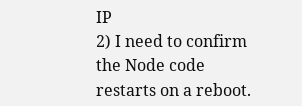IP
2) I need to confirm the Node code restarts on a reboot.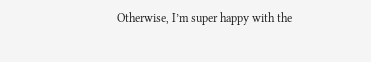Otherwise, I’m super happy with the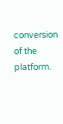conversion of the platform.